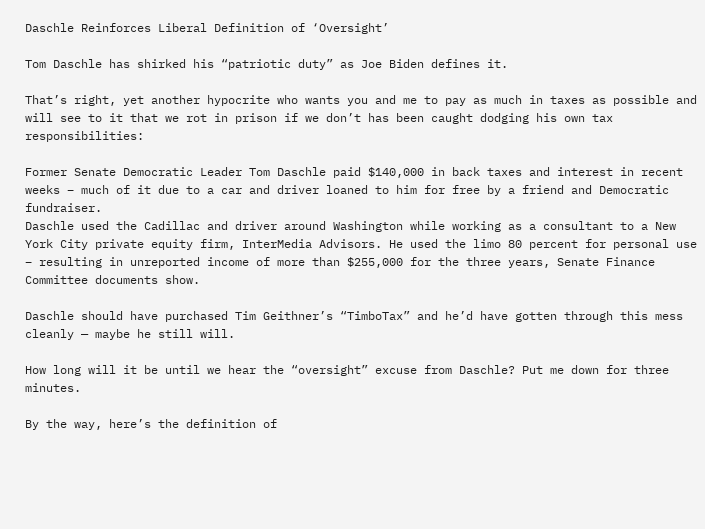Daschle Reinforces Liberal Definition of ‘Oversight’

Tom Daschle has shirked his “patriotic duty” as Joe Biden defines it.

That’s right, yet another hypocrite who wants you and me to pay as much in taxes as possible and will see to it that we rot in prison if we don’t has been caught dodging his own tax responsibilities:

Former Senate Democratic Leader Tom Daschle paid $140,000 in back taxes and interest in recent weeks – much of it due to a car and driver loaned to him for free by a friend and Democratic fundraiser.
Daschle used the Cadillac and driver around Washington while working as a consultant to a New York City private equity firm, InterMedia Advisors. He used the limo 80 percent for personal use – resulting in unreported income of more than $255,000 for the three years, Senate Finance Committee documents show.

Daschle should have purchased Tim Geithner’s “TimboTax” and he’d have gotten through this mess cleanly — maybe he still will.

How long will it be until we hear the “oversight” excuse from Daschle? Put me down for three minutes.

By the way, here’s the definition of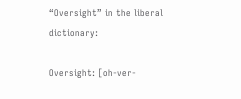“Oversight” in the liberal dictionary:

Oversight: [oh-ver-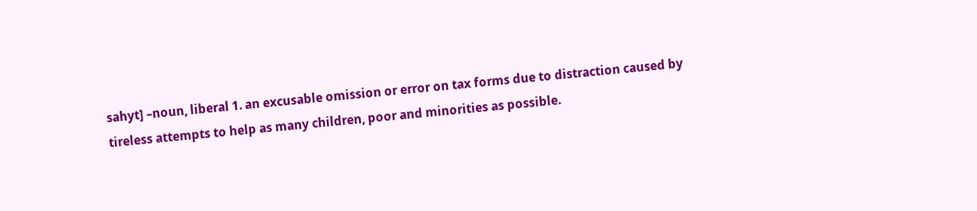sahyt] –noun, liberal 1. an excusable omission or error on tax forms due to distraction caused by tireless attempts to help as many children, poor and minorities as possible.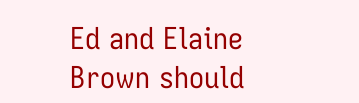Ed and Elaine Brown should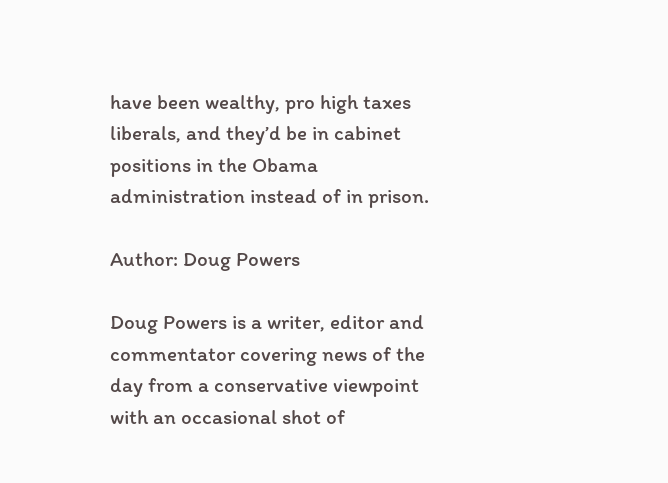have been wealthy, pro high taxes liberals, and they’d be in cabinet positions in the Obama administration instead of in prison.

Author: Doug Powers

Doug Powers is a writer, editor and commentator covering news of the day from a conservative viewpoint with an occasional shot of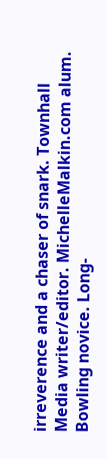irreverence and a chaser of snark. Townhall Media writer/editor. MichelleMalkin.com alum. Bowling novice. Long-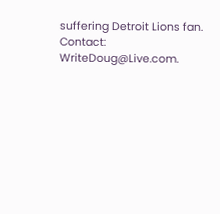suffering Detroit Lions fan. Contact: WriteDoug@Live.com.